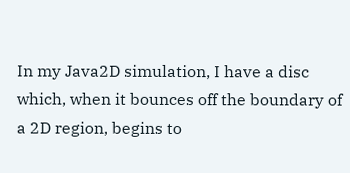In my Java2D simulation, I have a disc which, when it bounces off the boundary of a 2D region, begins to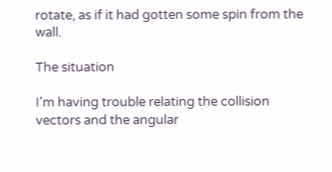rotate, as if it had gotten some spin from the wall.

The situation

I'm having trouble relating the collision vectors and the angular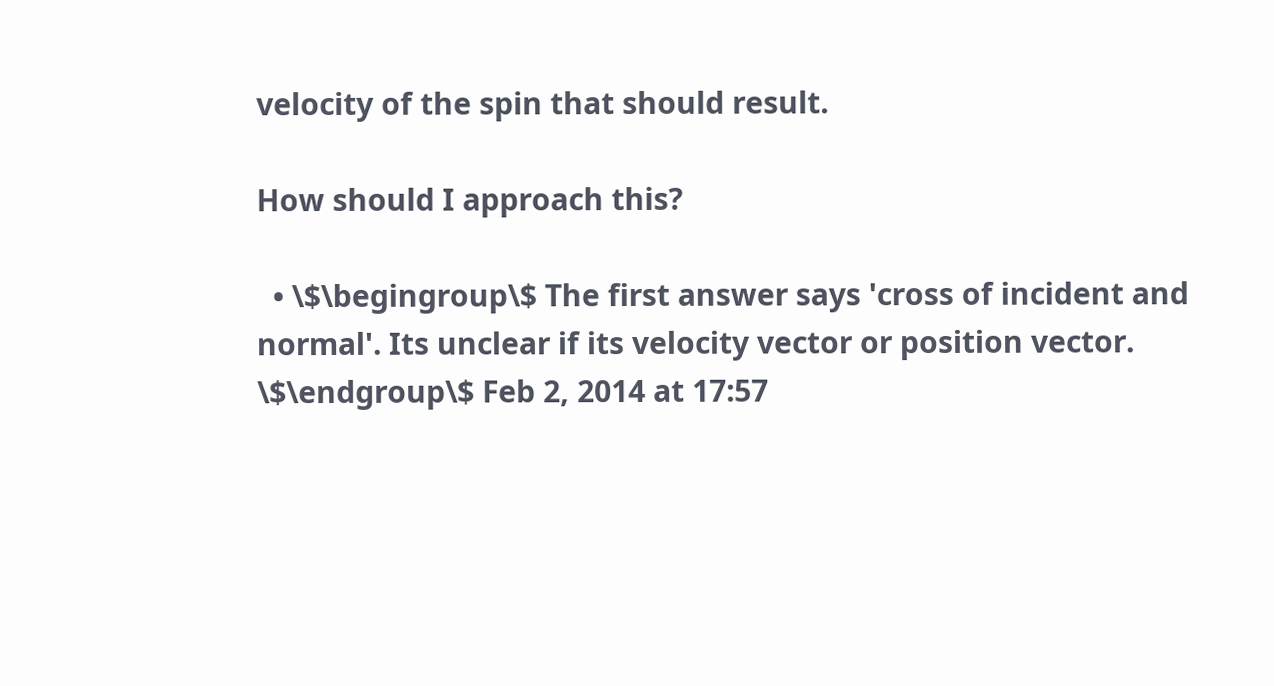velocity of the spin that should result.

How should I approach this?

  • \$\begingroup\$ The first answer says 'cross of incident and normal'. Its unclear if its velocity vector or position vector. \$\endgroup\$ Feb 2, 2014 at 17:57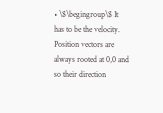• \$\begingroup\$ It has to be the velocity. Position vectors are always rooted at 0,0 and so their direction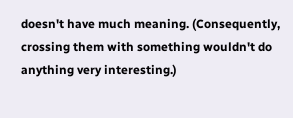doesn't have much meaning. (Consequently, crossing them with something wouldn't do anything very interesting.)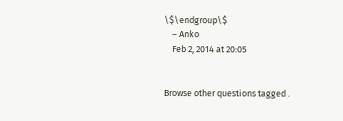\$\endgroup\$
    – Anko
    Feb 2, 2014 at 20:05


Browse other questions tagged .